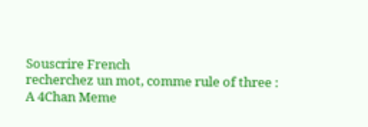Souscrire French
recherchez un mot, comme rule of three :
A 4Chan Meme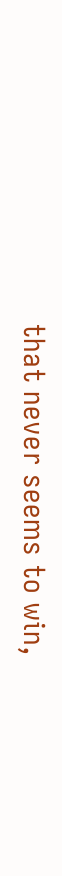that never seems to win,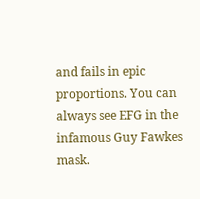and fails in epic proportions. You can always see EFG in the infamous Guy Fawkes mask.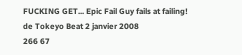FUCKING GET... Epic Fail Guy fails at failing!
de Tokeyo Beat 2 janvier 2008
266 67